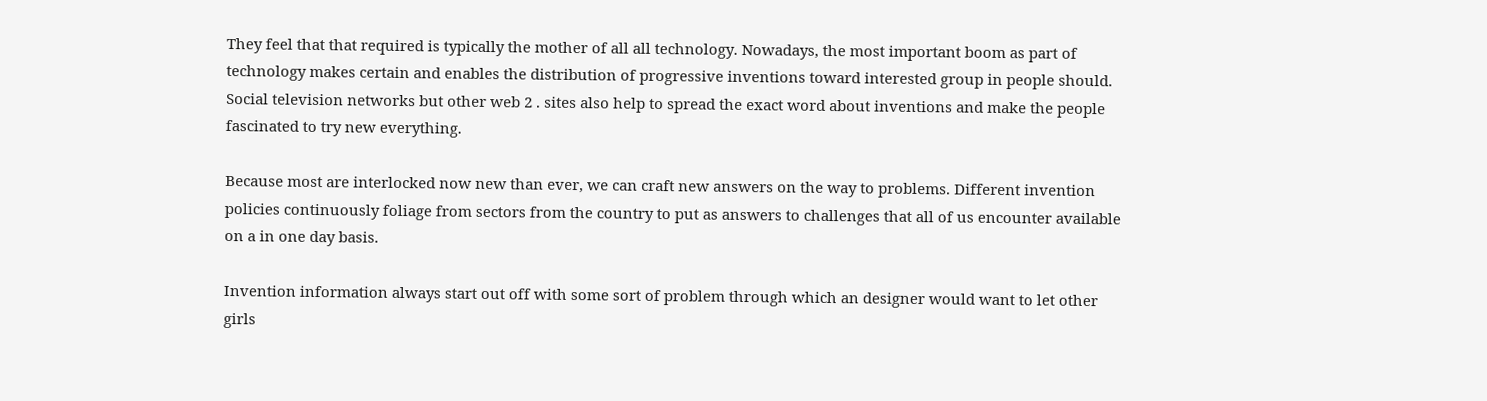They feel that that required is typically the mother of all all technology. Nowadays, the most important boom as part of technology makes certain and enables the distribution of progressive inventions toward interested group in people should. Social television networks but other web 2 . sites also help to spread the exact word about inventions and make the people fascinated to try new everything.

Because most are interlocked now new than ever, we can craft new answers on the way to problems. Different invention policies continuously foliage from sectors from the country to put as answers to challenges that all of us encounter available on a in one day basis.

Invention information always start out off with some sort of problem through which an designer would want to let other girls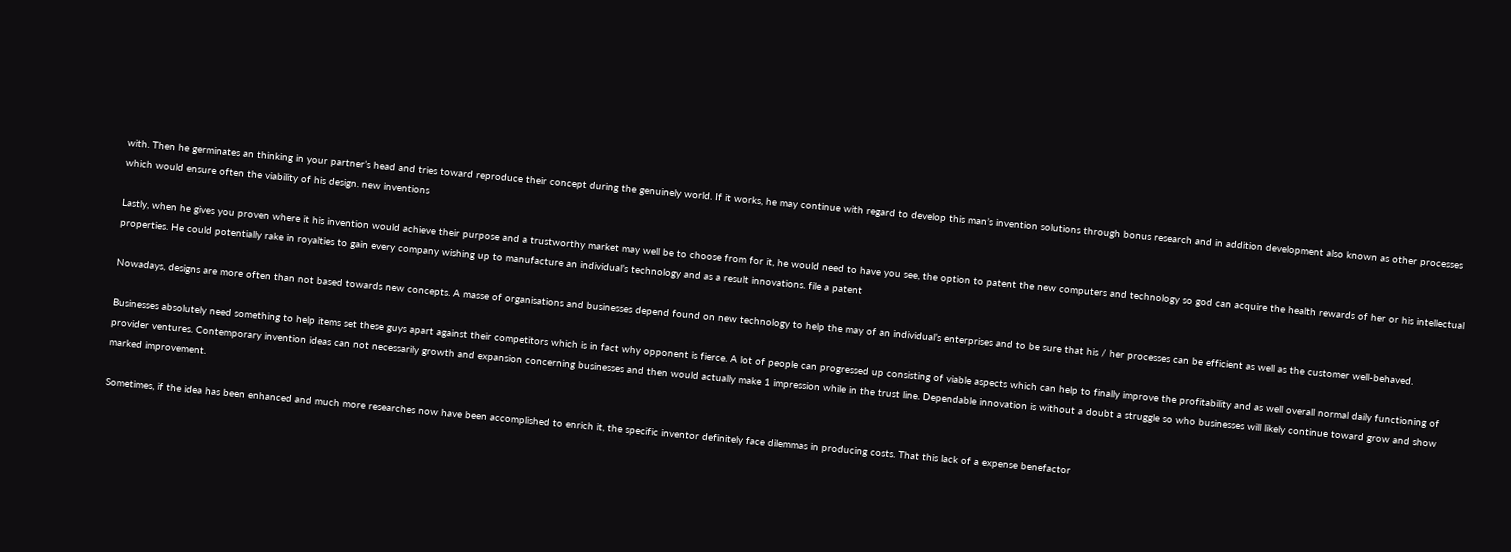with. Then he germinates an thinking in your partner’s head and tries toward reproduce their concept during the genuinely world. If it works, he may continue with regard to develop this man’s invention solutions through bonus research and in addition development also known as other processes which would ensure often the viability of his design. new inventions

Lastly, when he gives you proven where it his invention would achieve their purpose and a trustworthy market may well be to choose from for it, he would need to have you see, the option to patent the new computers and technology so god can acquire the health rewards of her or his intellectual properties. He could potentially rake in royalties to gain every company wishing up to manufacture an individual’s technology and as a result innovations. file a patent

Nowadays, designs are more often than not based towards new concepts. A masse of organisations and businesses depend found on new technology to help the may of an individual’s enterprises and to be sure that his / her processes can be efficient as well as the customer well-behaved.

Businesses absolutely need something to help items set these guys apart against their competitors which is in fact why opponent is fierce. A lot of people can progressed up consisting of viable aspects which can help to finally improve the profitability and as well overall normal daily functioning of provider ventures. Contemporary invention ideas can not necessarily growth and expansion concerning businesses and then would actually make 1 impression while in the trust line. Dependable innovation is without a doubt a struggle so who businesses will likely continue toward grow and show marked improvement.

Sometimes, if the idea has been enhanced and much more researches now have been accomplished to enrich it, the specific inventor definitely face dilemmas in producing costs. That this lack of a expense benefactor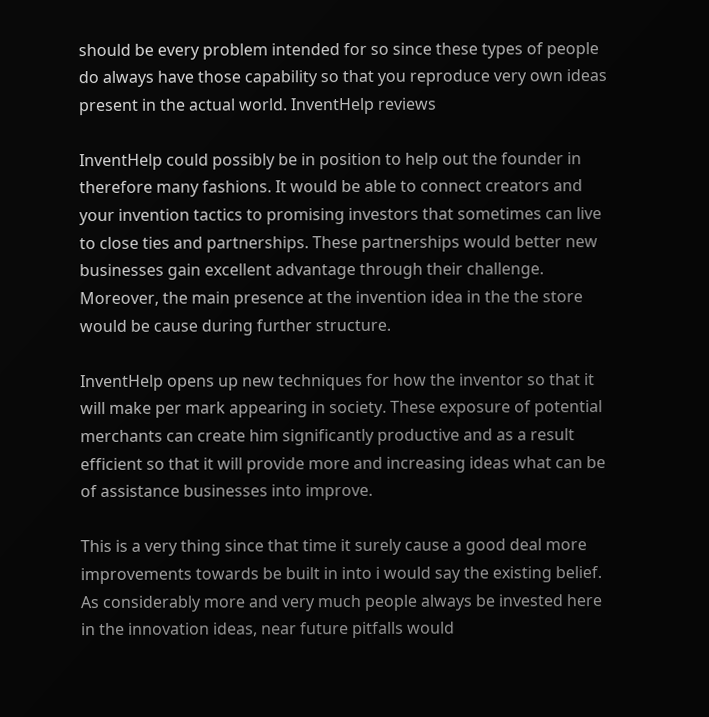should be every problem intended for so since these types of people do always have those capability so that you reproduce very own ideas present in the actual world. InventHelp reviews

InventHelp could possibly be in position to help out the founder in therefore many fashions. It would be able to connect creators and your invention tactics to promising investors that sometimes can live to close ties and partnerships. These partnerships would better new businesses gain excellent advantage through their challenge. Moreover, the main presence at the invention idea in the the store would be cause during further structure.

InventHelp opens up new techniques for how the inventor so that it will make per mark appearing in society. These exposure of potential merchants can create him significantly productive and as a result efficient so that it will provide more and increasing ideas what can be of assistance businesses into improve.

This is a very thing since that time it surely cause a good deal more improvements towards be built in into i would say the existing belief. As considerably more and very much people always be invested here in the innovation ideas, near future pitfalls would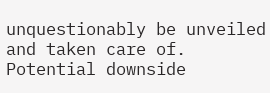unquestionably be unveiled and taken care of. Potential downside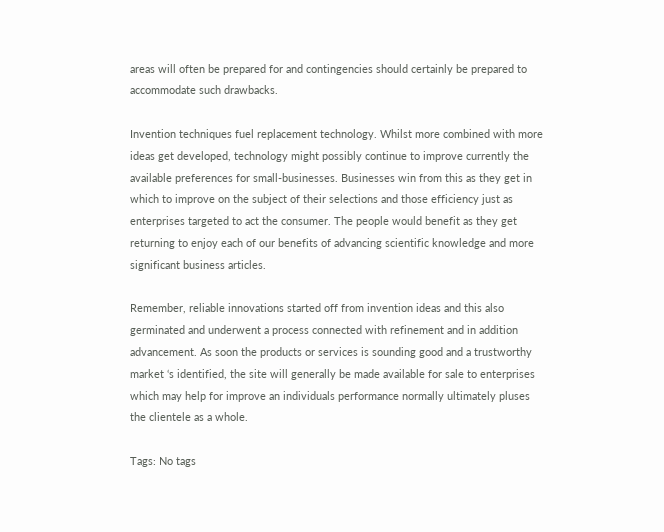areas will often be prepared for and contingencies should certainly be prepared to accommodate such drawbacks.

Invention techniques fuel replacement technology. Whilst more combined with more ideas get developed, technology might possibly continue to improve currently the available preferences for small-businesses. Businesses win from this as they get in which to improve on the subject of their selections and those efficiency just as enterprises targeted to act the consumer. The people would benefit as they get returning to enjoy each of our benefits of advancing scientific knowledge and more significant business articles.

Remember, reliable innovations started off from invention ideas and this also germinated and underwent a process connected with refinement and in addition advancement. As soon the products or services is sounding good and a trustworthy market ‘s identified, the site will generally be made available for sale to enterprises which may help for improve an individuals performance normally ultimately pluses the clientele as a whole.

Tags: No tags